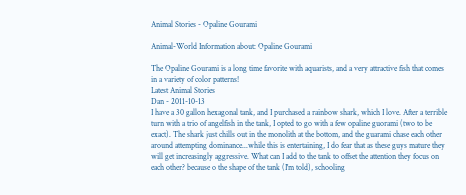Animal Stories - Opaline Gourami

Animal-World Information about: Opaline Gourami

The Opaline Gourami is a long time favorite with aquarists, and a very attractive fish that comes in a variety of color patterns!
Latest Animal Stories
Dan - 2011-10-13
I have a 30 gallon hexagonal tank, and I purchased a rainbow shark, which I love. After a terrible turn with a trio of angelfish in the tank, I opted to go with a few opaline guorami (two to be exact). The shark just chills out in the monolith at the bottom, and the guarami chase each other around attempting dominance...while this is entertaining, I do fear that as these guys mature they will get increasingly aggressive. What can I add to the tank to offset the attention they focus on each other? because o the shape of the tank (I'm told), schooling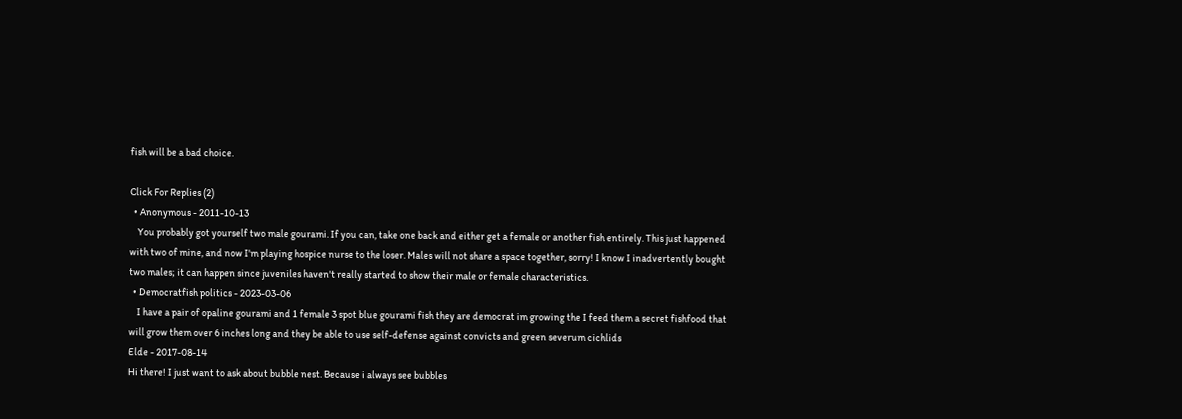fish will be a bad choice.

Click For Replies (2)
  • Anonymous - 2011-10-13
    You probably got yourself two male gourami. If you can, take one back and either get a female or another fish entirely. This just happened with two of mine, and now I'm playing hospice nurse to the loser. Males will not share a space together, sorry! I know I inadvertently bought two males; it can happen since juveniles haven't really started to show their male or female characteristics.
  • Democratfish politics - 2023-03-06
    I have a pair of opaline gourami and 1 female 3 spot blue gourami fish they are democrat im growing the I feed them a secret fishfood that will grow them over 6 inches long and they be able to use self-defense against convicts and green severum cichlids
Elde - 2017-08-14
Hi there! I just want to ask about bubble nest. Because i always see bubbles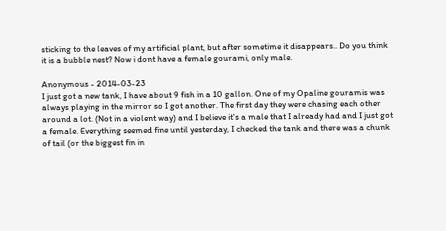sticking to the leaves of my artificial plant, but after sometime it disappears.. Do you think it is a bubble nest? Now i dont have a female gourami, only male.

Anonymous - 2014-03-23
I just got a new tank, I have about 9 fish in a 10 gallon. One of my Opaline gouramis was always playing in the mirror so I got another. The first day they were chasing each other around a lot. (Not in a violent way) and I believe it's a male that I already had and I just got a female. Everything seemed fine until yesterday, I checked the tank and there was a chunk of tail (or the biggest fin in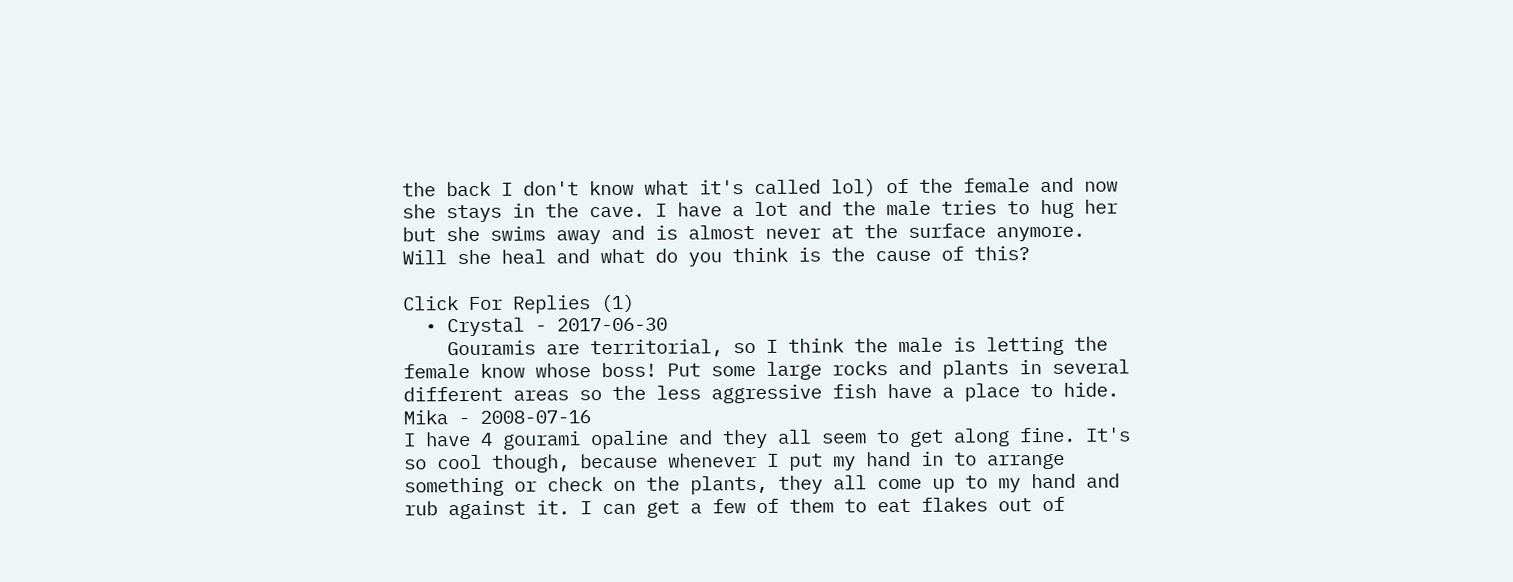the back I don't know what it's called lol) of the female and now she stays in the cave. I have a lot and the male tries to hug her but she swims away and is almost never at the surface anymore. Will she heal and what do you think is the cause of this?

Click For Replies (1)
  • Crystal - 2017-06-30
    Gouramis are territorial, so I think the male is letting the female know whose boss! Put some large rocks and plants in several different areas so the less aggressive fish have a place to hide.
Mika - 2008-07-16
I have 4 gourami opaline and they all seem to get along fine. It's so cool though, because whenever I put my hand in to arrange something or check on the plants, they all come up to my hand and rub against it. I can get a few of them to eat flakes out of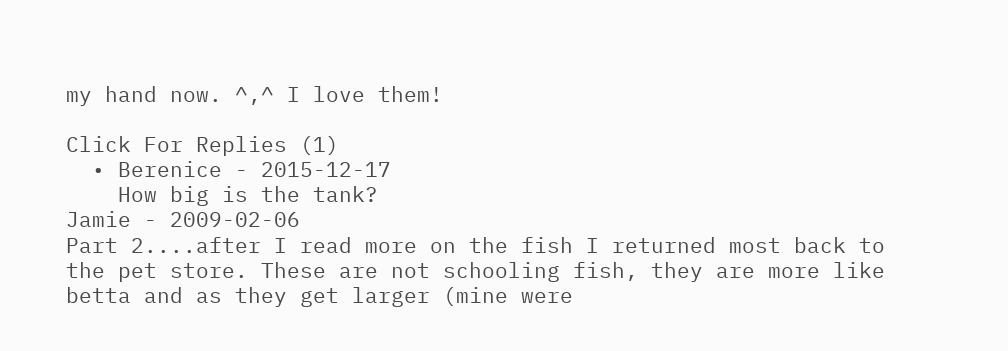my hand now. ^,^ I love them!

Click For Replies (1)
  • Berenice - 2015-12-17
    How big is the tank?
Jamie - 2009-02-06
Part 2....after I read more on the fish I returned most back to the pet store. These are not schooling fish, they are more like betta and as they get larger (mine were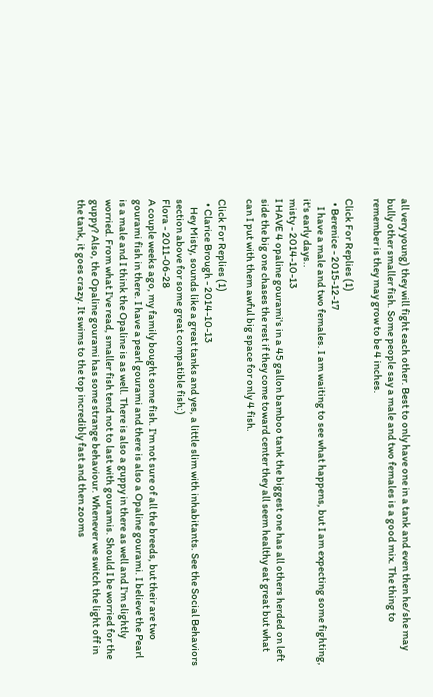all very young) they will fight each other. Best to only have one in a tank and even then he/she may bully other smaller fish. Some people say a male and two females is a good mix. The thing to remember is they may grow to be 4 inches.

Click For Replies (1)
  • Berenice - 2015-12-17
    I have a male and two females. I am waiting to see what happens, but I am expecting some fighting, it's early days..
misty - 2014-10-13
I HAVE 4 opaline gourami's in a 45 gallon bamboo tank the biggest one has all others herded on left side the big one chases the rest if they come toward center they all seem healthy eat great but what can I put with them awful big space for only 4 fish.

Click For Replies (1)
  • Clarice Brough - 2014-10-13
    Hey Misty, sounds like a great tanks and yes, a little slim with inhabitants. See the Social Behaviors section above for some great compatible fish:)
Flora - 2011-06-28
A couple weeks ago, my family bought some fish. I'm not sure of all the breeds, but their are two gourami fish in there. I have a pearl gourami and there is also a Opaline gourami. I believe the Pearl is a male and I think the Opaline is as well. There is also a guppy in there as well and I'm slightly worried. From what I've read, smaller fish tend not to last with gouramis. Should I be worried for the guppy? Also, the Opaline gourami has some strange behaviour. Whenever we switch the light off in the tank, it goes crazy. It swims to the top incredibly fast and then zooms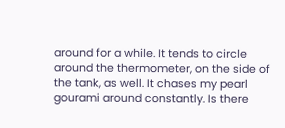around for a while. It tends to circle around the thermometer, on the side of the tank, as well. It chases my pearl gourami around constantly. Is there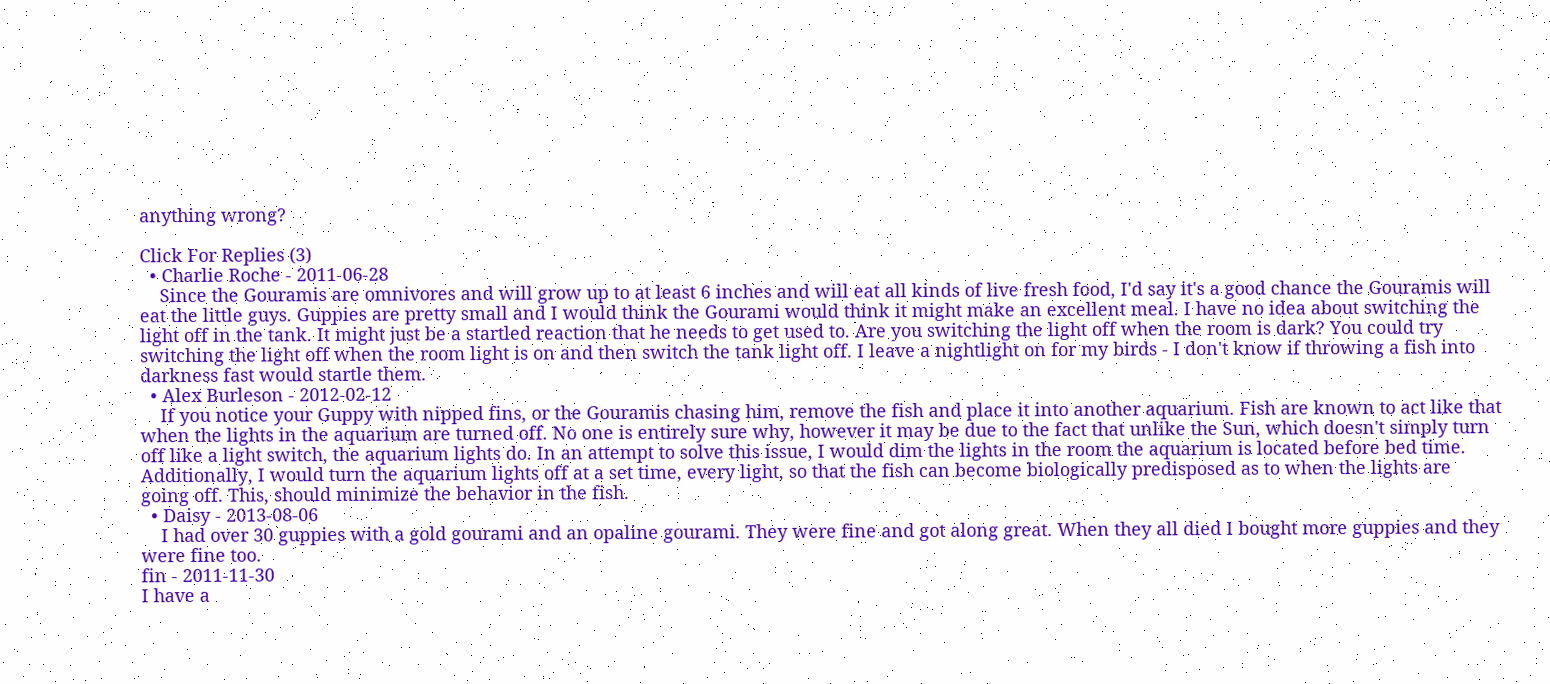anything wrong?

Click For Replies (3)
  • Charlie Roche - 2011-06-28
    Since the Gouramis are omnivores and will grow up to at least 6 inches and will eat all kinds of live fresh food, I'd say it's a good chance the Gouramis will eat the little guys. Guppies are pretty small and I would think the Gourami would think it might make an excellent meal. I have no idea about switching the light off in the tank. It might just be a startled reaction that he needs to get used to. Are you switching the light off when the room is dark? You could try switching the light off when the room light is on and then switch the tank light off. I leave a nightlight on for my birds - I don't know if throwing a fish into darkness fast would startle them.
  • Alex Burleson - 2012-02-12
    If you notice your Guppy with nipped fins, or the Gouramis chasing him, remove the fish and place it into another aquarium. Fish are known to act like that when the lights in the aquarium are turned off. No one is entirely sure why, however it may be due to the fact that unlike the Sun, which doesn't simply turn off like a light switch, the aquarium lights do. In an attempt to solve this issue, I would dim the lights in the room the aquarium is located before bed time. Additionally, I would turn the aquarium lights off at a set time, every light, so that the fish can become biologically predisposed as to when the lights are going off. This, should minimize the behavior in the fish.
  • Daisy - 2013-08-06
    I had over 30 guppies with a gold gourami and an opaline gourami. They were fine and got along great. When they all died I bought more guppies and they were fine too.
fin - 2011-11-30
I have a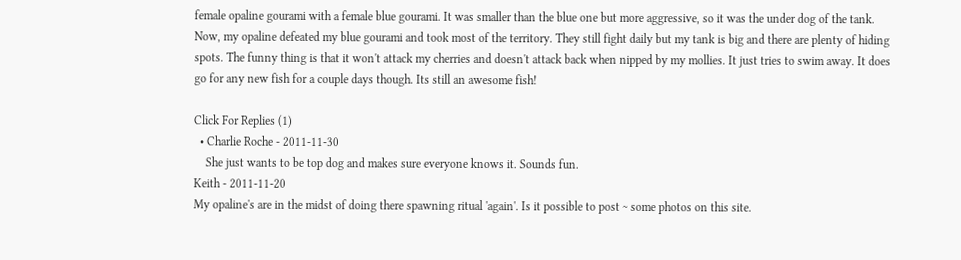female opaline gourami with a female blue gourami. It was smaller than the blue one but more aggressive, so it was the under dog of the tank. Now, my opaline defeated my blue gourami and took most of the territory. They still fight daily but my tank is big and there are plenty of hiding spots. The funny thing is that it won't attack my cherries and doesn't attack back when nipped by my mollies. It just tries to swim away. It does go for any new fish for a couple days though. Its still an awesome fish!

Click For Replies (1)
  • Charlie Roche - 2011-11-30
    She just wants to be top dog and makes sure everyone knows it. Sounds fun.
Keith - 2011-11-20
My opaline's are in the midst of doing there spawning ritual 'again'. Is it possible to post ~ some photos on this site.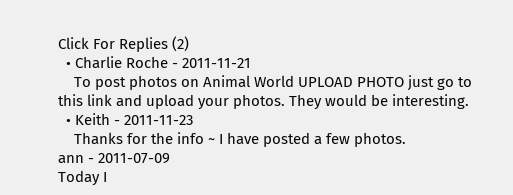Click For Replies (2)
  • Charlie Roche - 2011-11-21
    To post photos on Animal World UPLOAD PHOTO just go to this link and upload your photos. They would be interesting.
  • Keith - 2011-11-23
    Thanks for the info ~ I have posted a few photos.
ann - 2011-07-09
Today I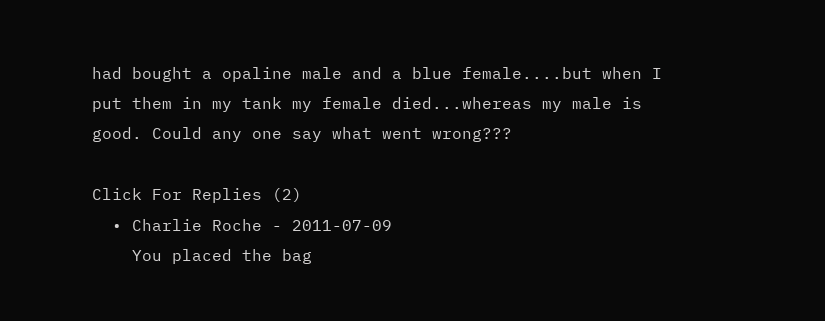had bought a opaline male and a blue female....but when I put them in my tank my female died...whereas my male is good. Could any one say what went wrong???

Click For Replies (2)
  • Charlie Roche - 2011-07-09
    You placed the bag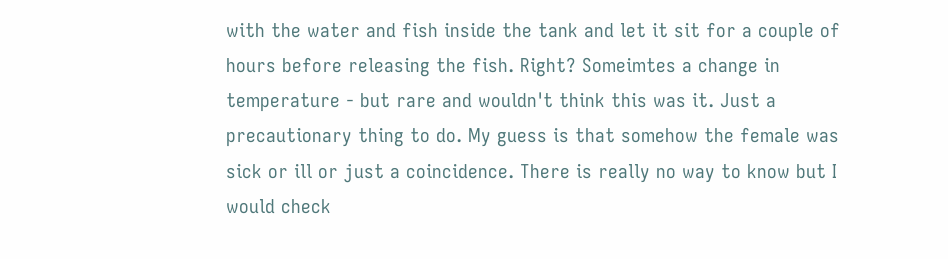with the water and fish inside the tank and let it sit for a couple of hours before releasing the fish. Right? Someimtes a change in temperature - but rare and wouldn't think this was it. Just a precautionary thing to do. My guess is that somehow the female was sick or ill or just a coincidence. There is really no way to know but I would check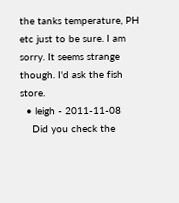the tanks temperature, PH etc just to be sure. I am sorry. It seems strange though. I'd ask the fish store.
  • leigh - 2011-11-08
    Did you check the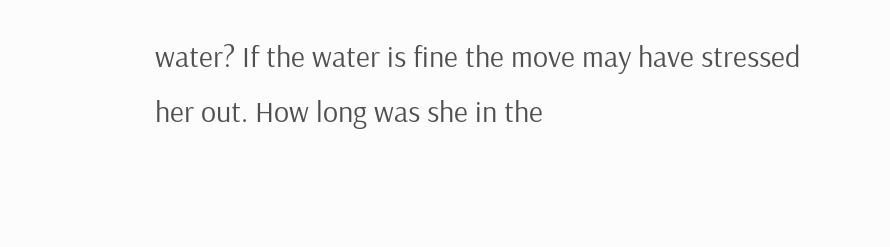water? If the water is fine the move may have stressed her out. How long was she in the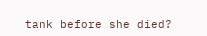tank before she died?